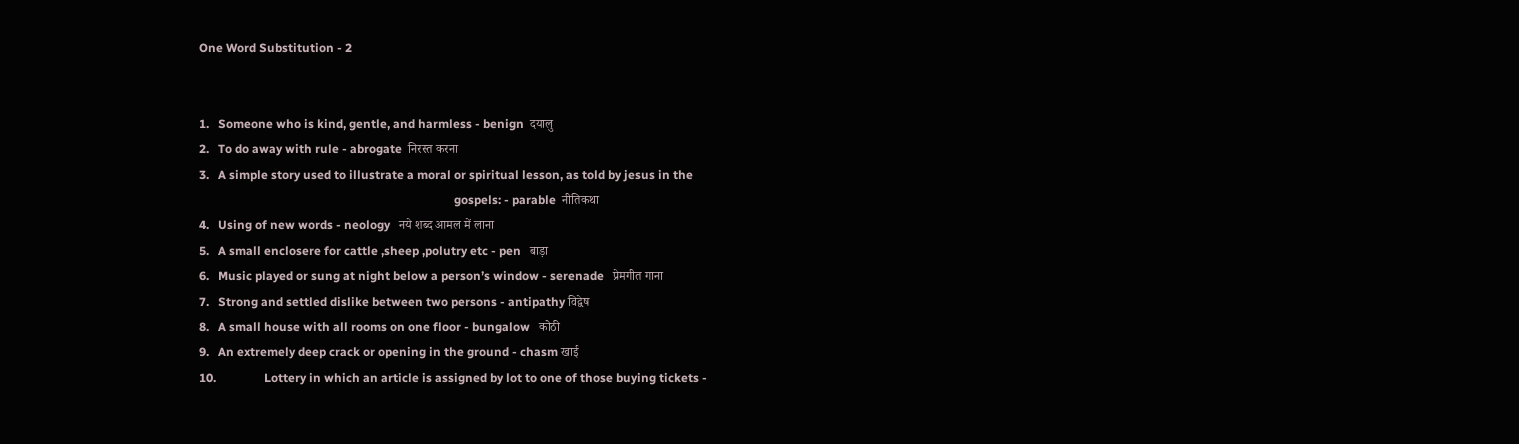One Word Substitution - 2


1.   Someone who is kind, gentle, and harmless - benign  दयालु
2.   To do away with rule - abrogate  निरस्त करना
3.   A simple story used to illustrate a moral or spiritual lesson, as told by jesus in the
                                                                                     gospels: - parable  नीतिकथा
4.   Using of new words - neology   नये शब्द आमल में लाना
5.   A small enclosere for cattle ,sheep ,polutry etc - pen   बाड़ा
6.   Music played or sung at night below a person’s window - serenade   प्रेमगीत गाना
7.   Strong and settled dislike between two persons - antipathy विद्वेष
8.   A small house with all rooms on one floor - bungalow   कोठी
9.   An extremely deep crack or opening in the ground - chasm खाई
10.                Lottery in which an article is assigned by lot to one of those buying tickets -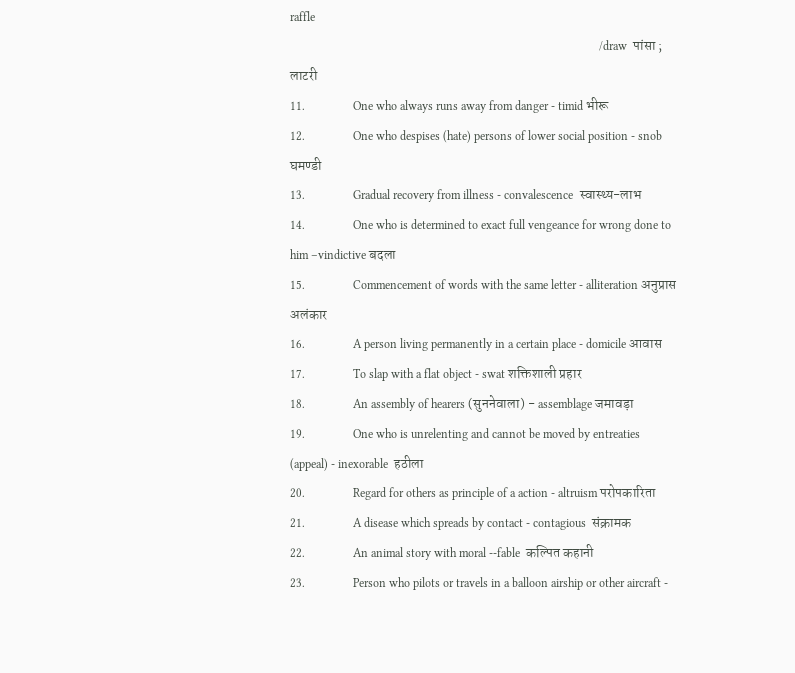raffle
                                                                                                       /draw  पांसा ; लाटरी
11.                One who always runs away from danger - timid भीरू
12.                One who despises (hate) persons of lower social position - snob घमण्डी
13.                Gradual recovery from illness - convalescence  स्वास्थ्य-लाभ
14.                One who is determined to exact full vengeance for wrong done to him –vindictive बदला
15.                Commencement of words with the same letter - alliteration अनुप्रास अलंकार
16.                A person living permanently in a certain place - domicile आवास
17.                To slap with a flat object - swat शक्तिशाली प्रहार
18.                An assembly of hearers (सुननेवाला) - assemblage जमावड़ा
19.                One who is unrelenting and cannot be moved by entreaties (appeal) - inexorable  हठीला
20.                Regard for others as principle of a action - altruism परोपकारिता
21.                A disease which spreads by contact - contagious  संक्रामक
22.                An animal story with moral --fable  कल्पित कहानी
23.                Person who pilots or travels in a balloon airship or other aircraft -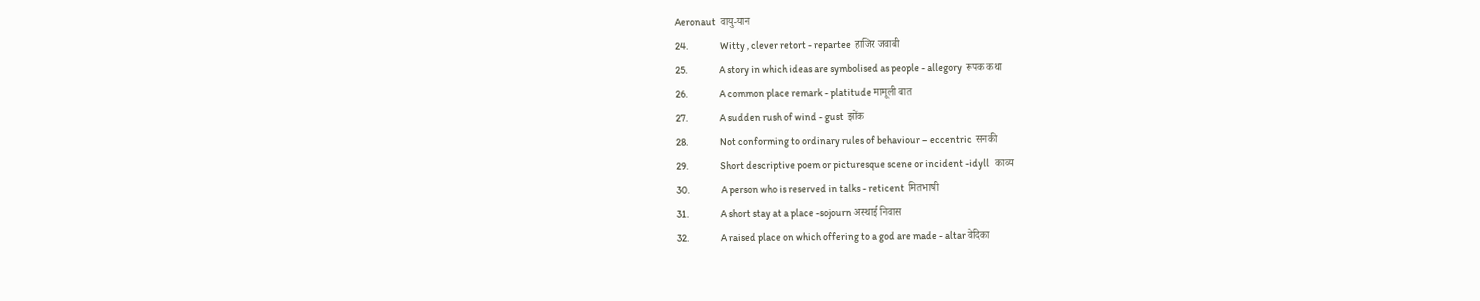Aeronaut  वायु-यान
24.                Witty , clever retort - repartee  हाजिर जवाबी
25.                A story in which ideas are symbolised as people - allegory  रूपक कथा
26.                A common place remark - platitude मामूली बात
27.                A sudden rush of wind - gust  झोंक
28.                Not conforming to ordinary rules of behaviour – eccentric  सनकी
29.                Short descriptive poem or picturesque scene or incident -idyll   काव्य
30.                A person who is reserved in talks - reticent  मितभाषी
31.                A short stay at a place -sojourn अस्थाई निवास
32.                A raised place on which offering to a god are made - altar वेदिका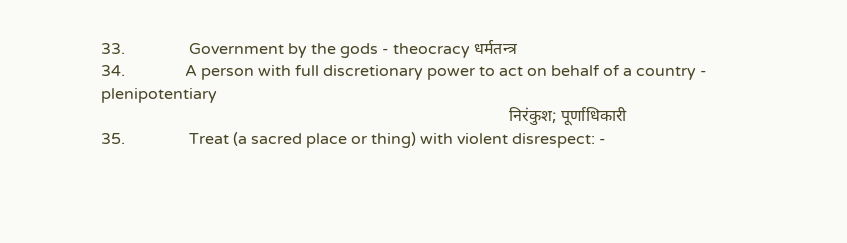33.                Government by the gods - theocracy धर्मतन्त्र
34.               A person with full discretionary power to act on behalf of a country - plenipotentiary
                                                                                                  निरंकुश; पूर्णाधिकारी
35.                Treat (a sacred place or thing) with violent disrespect: -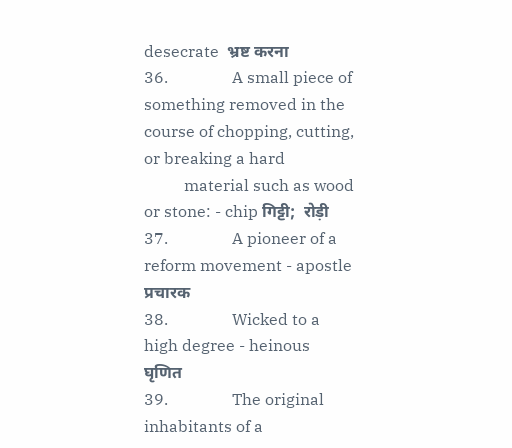desecrate  भ्रष्ट करना
36.                A small piece of something removed in the course of chopping, cutting, or breaking a hard
          material such as wood or stone: - chip गिट्टी;  रोड़ी
37.                A pioneer of a reform movement - apostle प्रचारक
38.                Wicked to a high degree - heinous  घृणित
39.                The original inhabitants of a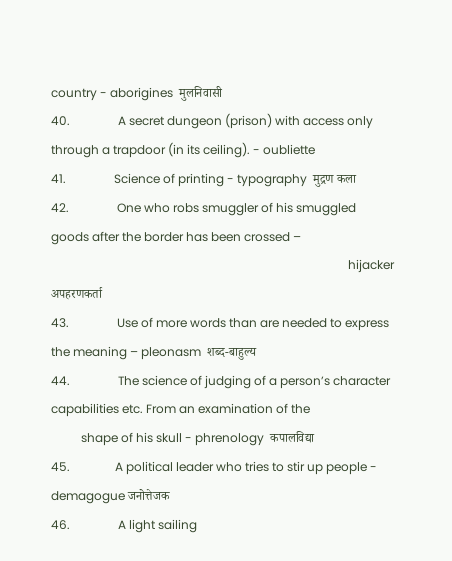country - aborigines  मुलनिवासी
40.                A secret dungeon (prison) with access only through a trapdoor (in its ceiling). - oubliette
41.                Science of printing - typography  मुद्रण कला
42.                One who robs smuggler of his smuggled goods after the border has been crossed –
                                                                                                   hijacker अपहरणकर्ता
43.                Use of more words than are needed to express the meaning – pleonasm  शब्द-बाहुल्य
44.                The science of judging of a person’s character capabilities etc. From an examination of the
          shape of his skull - phrenology  कपालविद्या
45.               A political leader who tries to stir up people - demagogue जनोत्तेजक
46.                A light sailing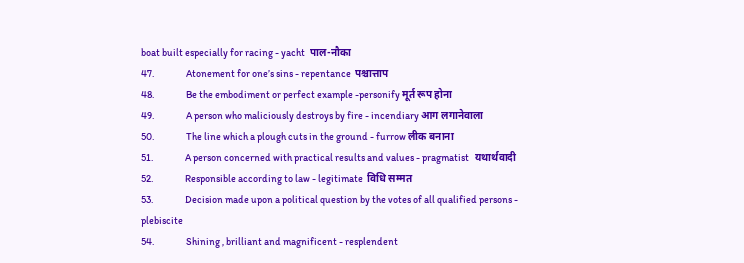boat built especially for racing - yacht  पाल-नौका
47.                Atonement for one’s sins - repentance  पश्चात्ताप
48.                Be the embodiment or perfect example -personify मूर्त रूप होना
49.                A person who maliciously destroys by fire - incendiary आग लगानेवाला
50.                The line which a plough cuts in the ground - furrow लीक बनाना
51.                A person concerned with practical results and values - pragmatist   यथार्थवादी
52.                Responsible according to law - legitimate  विधि सम्मत
53.                Decision made upon a political question by the votes of all qualified persons - plebiscite
54.                Shining , brilliant and magnificent - resplendent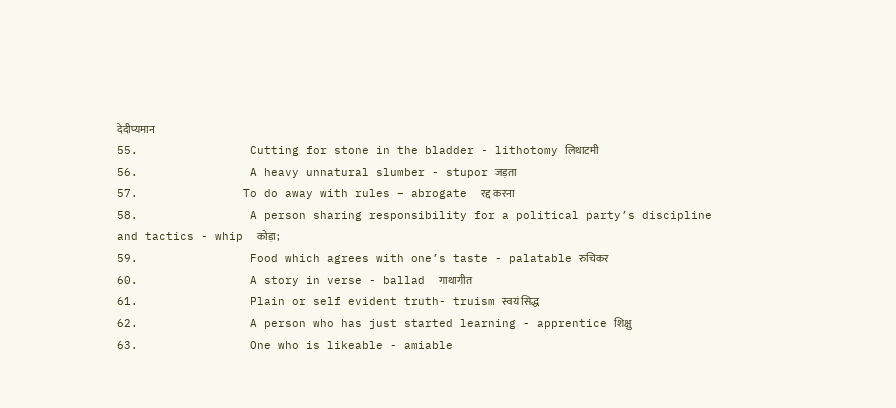देदीप्यमान
55.                Cutting for stone in the bladder - lithotomy लिथाटमी
56.                A heavy unnatural slumber - stupor जड़ता
57.               To do away with rules – abrogate  रद्द करना
58.                A person sharing responsibility for a political party’s discipline and tactics - whip  कोड़ा;
59.                Food which agrees with one’s taste - palatable रुचिकर
60.                A story in verse - ballad  गाथागीत
61.                Plain or self evident truth- truism स्वयं सिद्ध
62.                A person who has just started learning - apprentice शिक्षु
63.                One who is likeable - amiable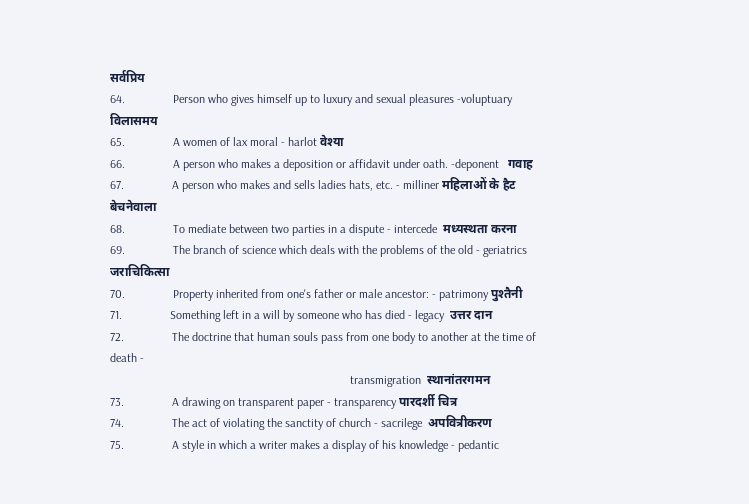सर्वप्रिय
64.                Person who gives himself up to luxury and sexual pleasures -voluptuary विलासमय
65.                A women of lax moral - harlot वेश्या
66.                A person who makes a deposition or affidavit under oath. -deponent   गवाह
67.                A person who makes and sells ladies hats, etc. - milliner महिलाओं के हैट बेचनेवाला
68.                To mediate between two parties in a dispute - intercede  मध्यस्थता करना
69.                The branch of science which deals with the problems of the old - geriatrics  जराचिकित्सा
70.                Property inherited from one's father or male ancestor: - patrimony पुश्तैनी
71.                Something left in a will by someone who has died - legacy  उत्तर दान
72.                The doctrine that human souls pass from one body to another at the time of death -
                                                                                transmigration  स्थानांतरगमन
73.                A drawing on transparent paper - transparency पारदर्शी चित्र
74.                The act of violating the sanctity of church - sacrilege  अपवित्रीकरण
75.                A style in which a writer makes a display of his knowledge - pedantic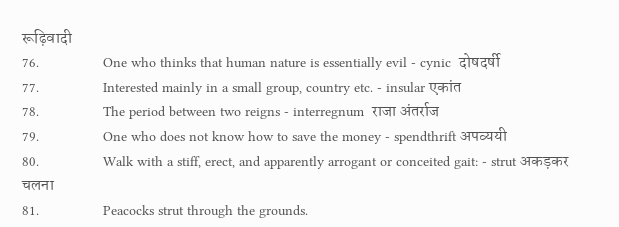रूढ़िवादी
76.                One who thinks that human nature is essentially evil - cynic  दोषदर्षी
77.                Interested mainly in a small group, country etc. - insular एकांत
78.                The period between two reigns - interregnum  राजा अंतर्राज
79.                One who does not know how to save the money - spendthrift अपव्ययी
80.                Walk with a stiff, erect, and apparently arrogant or conceited gait: - strut अकड़कर चलना
81.                Peacocks strut through the grounds.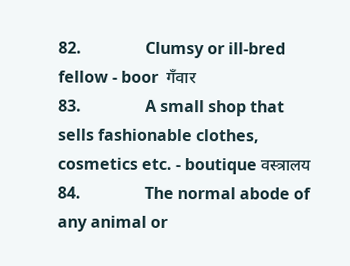82.                Clumsy or ill-bred fellow - boor  गँवार
83.                A small shop that sells fashionable clothes, cosmetics etc. - boutique वस्त्रालय
84.                The normal abode of any animal or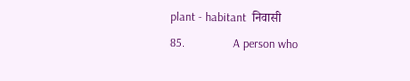plant - habitant  निवासी
85.                A person who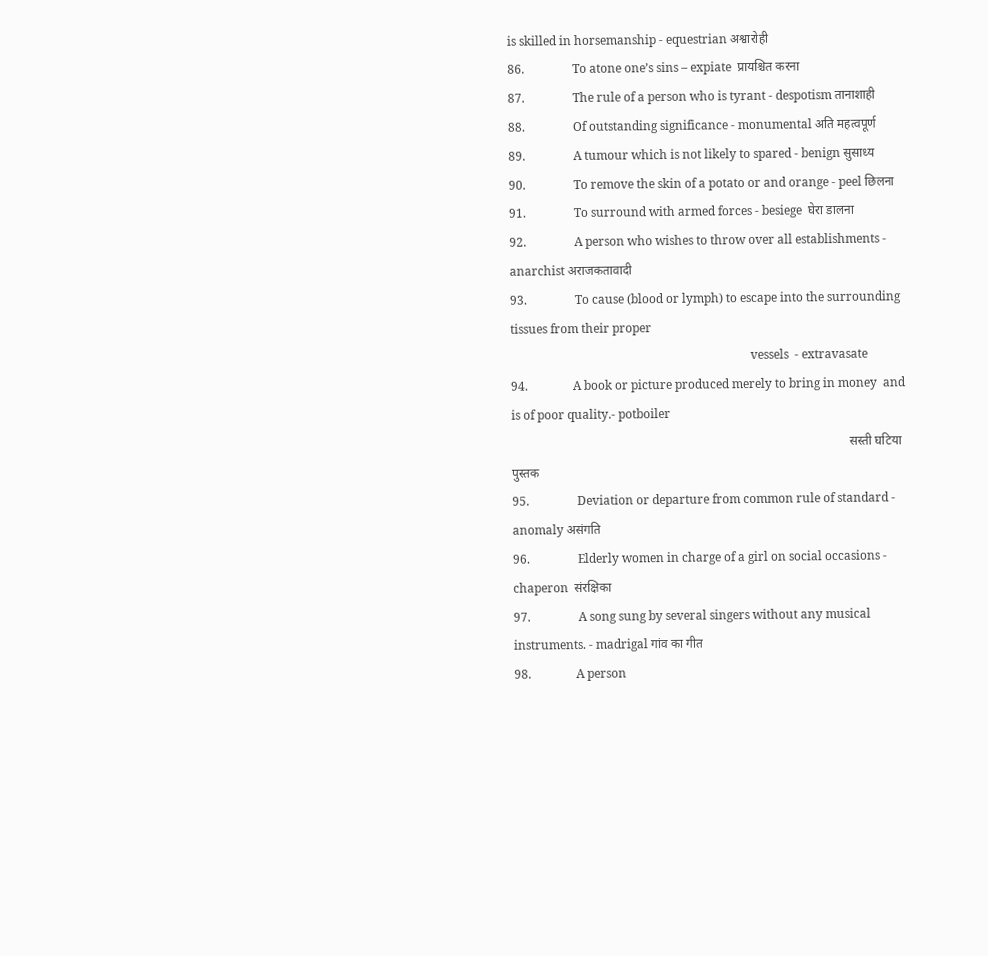is skilled in horsemanship - equestrian अश्वारोही
86.                To atone one’s sins – expiate  प्रायश्चित करना
87.                The rule of a person who is tyrant - despotism तानाशाही
88.                Of outstanding significance - monumental अति महत्वपूर्ण
89.                A tumour which is not likely to spared - benign सुसाध्य
90.                To remove the skin of a potato or and orange - peel छिलना
91.                To surround with armed forces - besiege  घेरा डालना
92.                A person who wishes to throw over all establishments - anarchist अराजकतावादी
93.                To cause (blood or lymph) to escape into the surrounding tissues from their proper
                                                                                vessels  - extravasate
94.               A book or picture produced merely to bring in money  and is of poor quality.- potboiler
                                                                                                            सस्ती घटिया पुस्तक
95.                Deviation or departure from common rule of standard - anomaly असंगति
96.                Elderly women in charge of a girl on social occasions - chaperon  संरक्षिका
97.                A song sung by several singers without any musical instruments. - madrigal गांव का गीत
98.               A person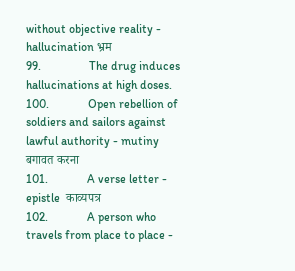without objective reality - hallucination भ्रम
99.                The drug induces hallucinations at high doses.
100.             Open rebellion of soldiers and sailors against lawful authority - mutiny बगावत करना
101.             A verse letter - epistle  काव्यपत्र
102.             A person who travels from place to place -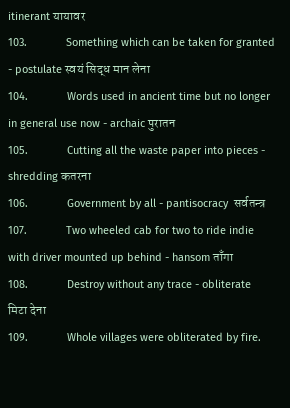itinerant यायावर
103.             Something which can be taken for granted - postulate स्वयं सिद्ध मान लेना
104.             Words used in ancient time but no longer in general use now - archaic पुरातन
105.             Cutting all the waste paper into pieces - shredding कतरना
106.             Government by all - pantisocracy  सर्वतन्त्र
107.             Two wheeled cab for two to ride indie with driver mounted up behind - hansom ताँगा
108.             Destroy without any trace - obliterate  मिटा देना
109.             Whole villages were obliterated by fire.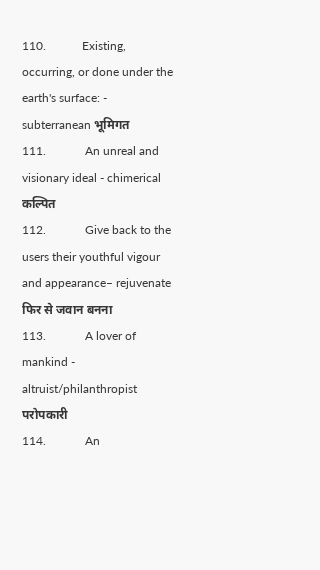110.            Existing, occurring, or done under the earth's surface: - subterranean भूमिगत
111.             An unreal and visionary ideal - chimerical  कल्पित
112.             Give back to the users their youthful vigour and appearance– rejuvenate फिर से जवान बनना
113.             A lover of mankind - altruist/philanthropist परोपकारी
114.             An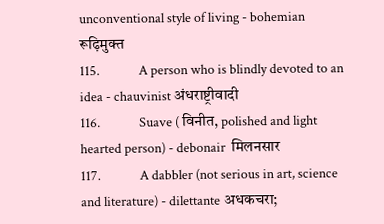unconventional style of living - bohemian रूढ़िमुक्त
115.             A person who is blindly devoted to an idea - chauvinist अंधराष्ट्रीवादी
116.             Suave ( विनीत, polished and light hearted person) - debonair  मिलनसार
117.             A dabbler (not serious in art, science and literature) - dilettante अधकचरा;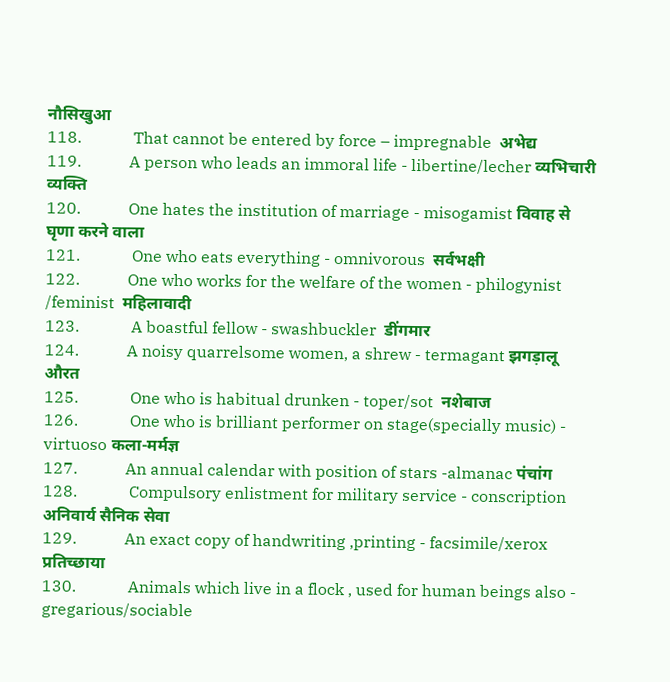नौसिखुआ
118.             That cannot be entered by force – impregnable  अभेद्य
119.            A person who leads an immoral life - libertine/lecher व्यभिचारी व्यक्ति
120.            One hates the institution of marriage - misogamist विवाह से घृणा करने वाला
121.             One who eats everything - omnivorous  सर्वभक्षी
122.            One who works for the welfare of the women - philogynist /feminist  महिलावादी
123.             A boastful fellow - swashbuckler  डींगमार
124.            A noisy quarrelsome women, a shrew - termagant झगड़ालू औरत
125.             One who is habitual drunken - toper/sot  नशेबाज
126.             One who is brilliant performer on stage(specially music) - virtuoso कला-मर्मज्ञ
127.            An annual calendar with position of stars -almanac पंचांग
128.             Compulsory enlistment for military service - conscription  अनिवार्य सैनिक सेवा
129.            An exact copy of handwriting ,printing - facsimile/xerox प्रतिच्छाया
130.             Animals which live in a flock , used for human beings also - gregarious/sociable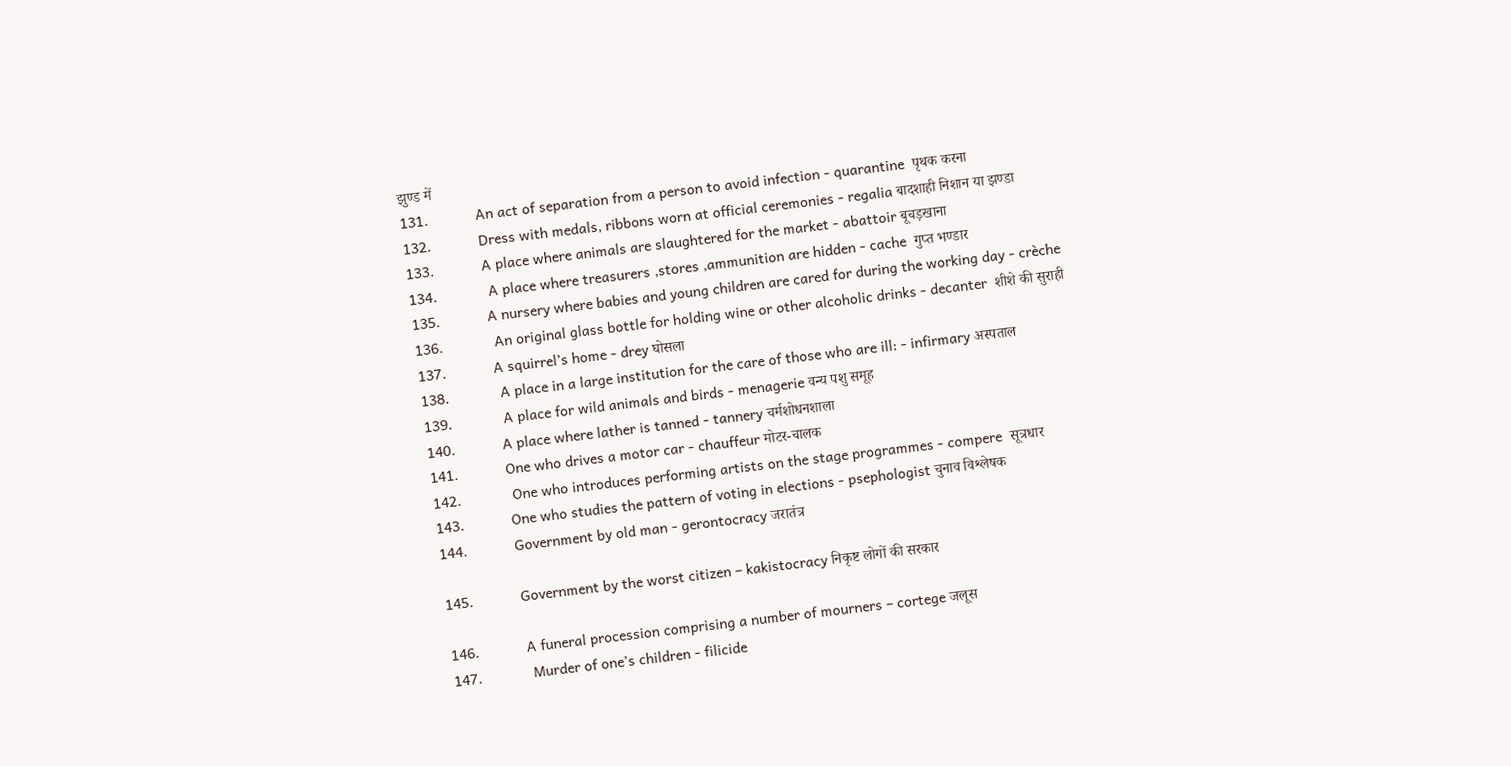झुण्ड में
131.            An act of separation from a person to avoid infection - quarantine  पृथक करना
132.            Dress with medals, ribbons worn at official ceremonies - regalia बादशाही निशान या झण्डा
133.            A place where animals are slaughtered for the market - abattoir बूचड़खाना
134.             A place where treasurers ,stores ,ammunition are hidden - cache  गुप्त भण्डार
135.            A nursery where babies and young children are cared for during the working day - crèche
136.             An original glass bottle for holding wine or other alcoholic drinks - decanter  शीशे की सुराही
137.            A squirrel’s home - drey घोसला
138.             A place in a large institution for the care of those who are ill: - infirmary अस्पताल
139.             A place for wild animals and birds - menagerie वन्य पशु समूह
140.            A place where lather is tanned - tannery चर्मशोधनशाला
141.            One who drives a motor car - chauffeur मोटर-चालक
142.             One who introduces performing artists on the stage programmes - compere  सूत्रधार
143.            One who studies the pattern of voting in elections - psephologist चुनाव विश्लेषक
144.            Government by old man - gerontocracy जरातंत्र

145.            Government by the worst citizen – kakistocracy निकृष्ट लोगों की सरकार

146.            A funeral procession comprising a number of mourners – cortege जलूस
147.             Murder of one’s children - filicide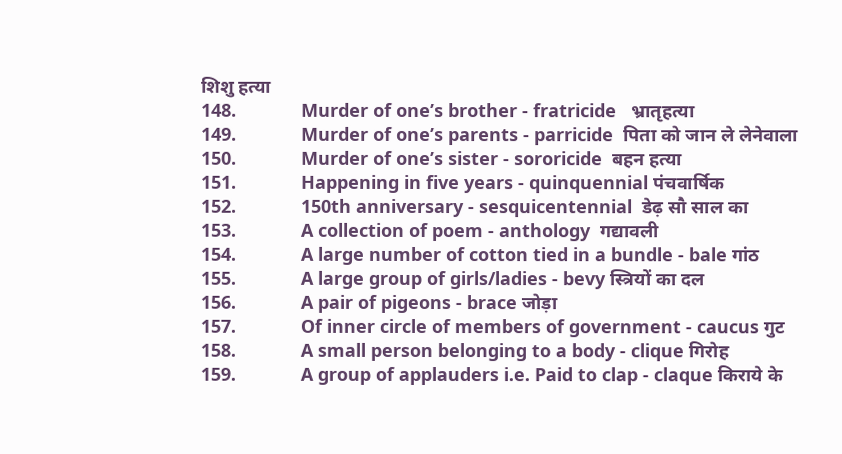शिशु हत्या
148.             Murder of one’s brother - fratricide   भ्रातृहत्या
149.             Murder of one’s parents - parricide  पिता को जान ले लेनेवाला
150.             Murder of one’s sister - sororicide  बहन हत्या
151.             Happening in five years - quinquennial पंचवार्षिक
152.             150th anniversary - sesquicentennial  डेढ़ सौ साल का
153.             A collection of poem - anthology  गद्यावली
154.             A large number of cotton tied in a bundle - bale गांठ
155.             A large group of girls/ladies - bevy स्त्रियों का दल
156.             A pair of pigeons - brace जोड़ा
157.             Of inner circle of members of government - caucus गुट
158.             A small person belonging to a body - clique गिरोह
159.             A group of applauders i.e. Paid to clap - claque किराये के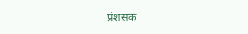प्रंशसक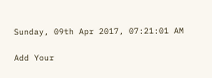Sunday, 09th Apr 2017, 07:21:01 AM

Add Your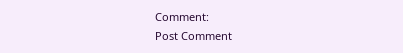Comment:
Post Comment